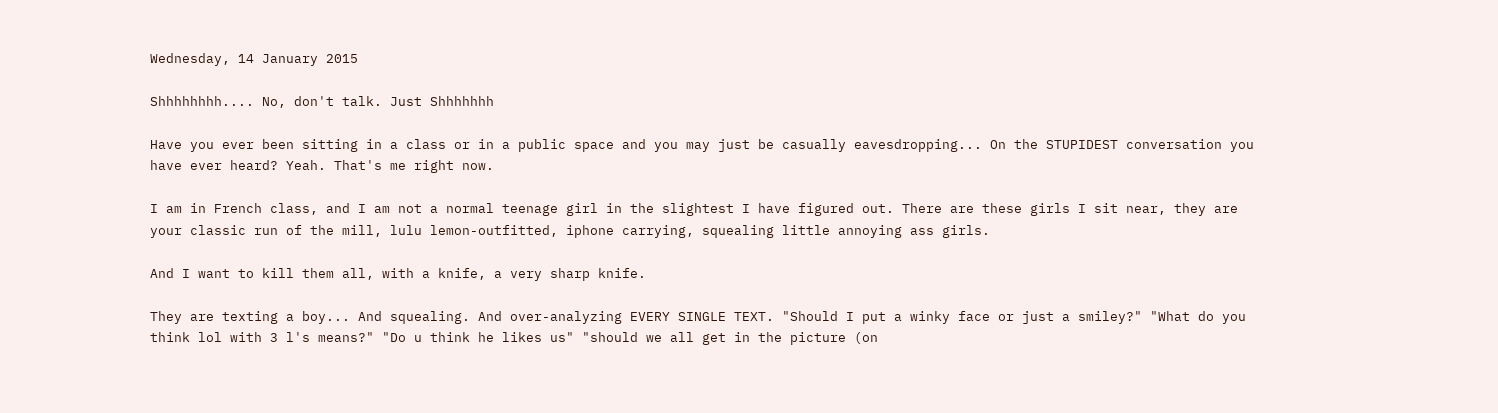Wednesday, 14 January 2015

Shhhhhhhh.... No, don't talk. Just Shhhhhhh

Have you ever been sitting in a class or in a public space and you may just be casually eavesdropping... On the STUPIDEST conversation you have ever heard? Yeah. That's me right now.

I am in French class, and I am not a normal teenage girl in the slightest I have figured out. There are these girls I sit near, they are your classic run of the mill, lulu lemon-outfitted, iphone carrying, squealing little annoying ass girls.

And I want to kill them all, with a knife, a very sharp knife.

They are texting a boy... And squealing. And over-analyzing EVERY SINGLE TEXT. "Should I put a winky face or just a smiley?" "What do you think lol with 3 l's means?" "Do u think he likes us" "should we all get in the picture (on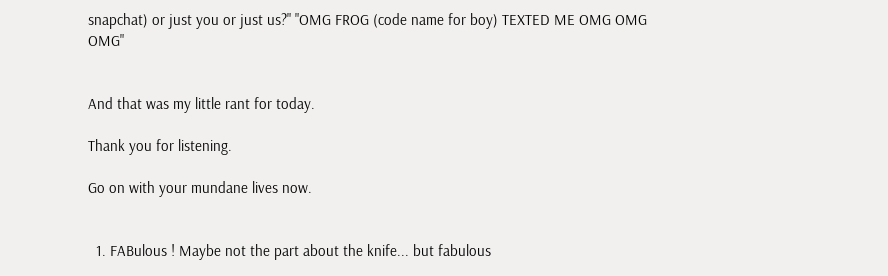snapchat) or just you or just us?" "OMG FROG (code name for boy) TEXTED ME OMG OMG OMG"


And that was my little rant for today.

Thank you for listening.

Go on with your mundane lives now.


  1. FABulous ! Maybe not the part about the knife... but fabulous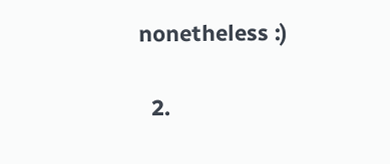nonetheless :)

  2.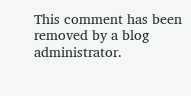This comment has been removed by a blog administrator.